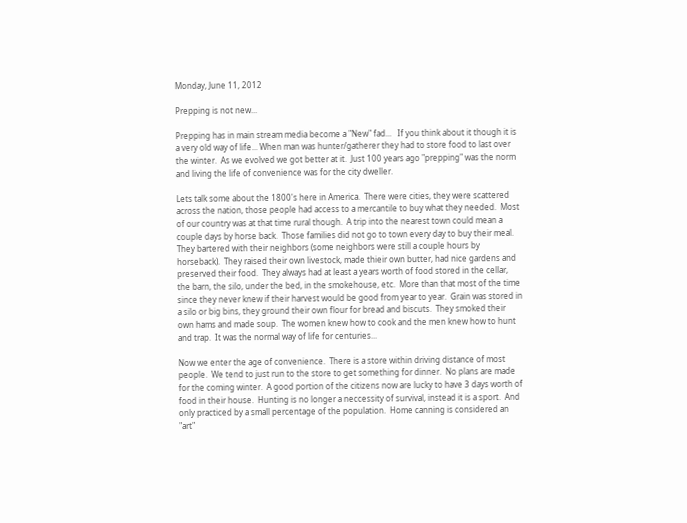Monday, June 11, 2012

Prepping is not new...

Prepping has in main stream media become a "New" fad...   If you think about it though it is a very old way of life... When man was hunter/gatherer they had to store food to last over the winter.  As we evolved we got better at it.  Just 100 years ago "prepping" was the norm and living the life of convenience was for the city dweller.

Lets talk some about the 1800's here in America.  There were cities, they were scattered across the nation, those people had access to a mercantile to buy what they needed.  Most of our country was at that time rural though.  A trip into the nearest town could mean a couple days by horse back.  Those families did not go to town every day to buy their meal.  They bartered with their neighbors (some neighbors were still a couple hours by horseback).  They raised their own livestock, made thieir own butter, had nice gardens and preserved their food.  They always had at least a years worth of food stored in the cellar, the barn, the silo, under the bed, in the smokehouse, etc.  More than that most of the time since they never knew if their harvest would be good from year to year.  Grain was stored in a silo or big bins, they ground their own flour for bread and biscuts.  They smoked their own hams and made soup.  The women knew how to cook and the men knew how to hunt and trap.  It was the normal way of life for centuries...

Now we enter the age of convenience.  There is a store within driving distance of most people.  We tend to just run to the store to get something for dinner.  No plans are made for the coming winter.  A good portion of the citizens now are lucky to have 3 days worth of food in their house.  Hunting is no longer a neccessity of survival, instead it is a sport.  And only practiced by a small percentage of the population.  Home canning is considered an "art"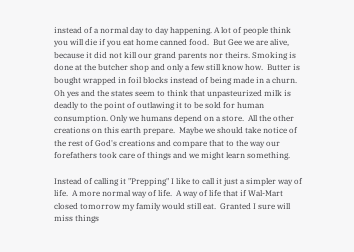instead of a normal day to day happening. A lot of people think you will die if you eat home canned food.  But Gee we are alive, because it did not kill our grand parents nor theirs. Smoking is done at the butcher shop and only a few still know how.  Butter is bought wrapped in foil blocks instead of being made in a churn. Oh yes and the states seem to think that unpasteurized milk is deadly to the point of outlawing it to be sold for human consumption. Only we humans depend on a store.  All the other creations on this earth prepare.  Maybe we should take notice of the rest of God's creations and compare that to the way our forefathers took care of things and we might learn something.

Instead of calling it "Prepping" I like to call it just a simpler way of life.  A more normal way of life.  A way of life that if Wal-Mart closed tomorrow my family would still eat.  Granted I sure will miss things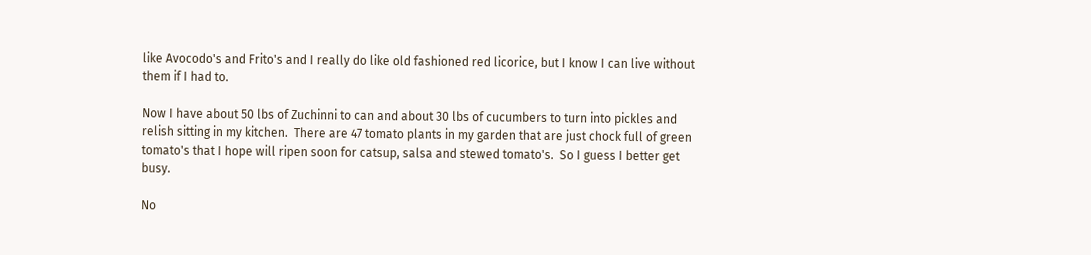like Avocodo's and Frito's and I really do like old fashioned red licorice, but I know I can live without them if I had to.

Now I have about 50 lbs of Zuchinni to can and about 30 lbs of cucumbers to turn into pickles and relish sitting in my kitchen.  There are 47 tomato plants in my garden that are just chock full of green tomato's that I hope will ripen soon for catsup, salsa and stewed tomato's.  So I guess I better get busy.

No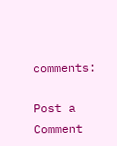comments:

Post a Comment